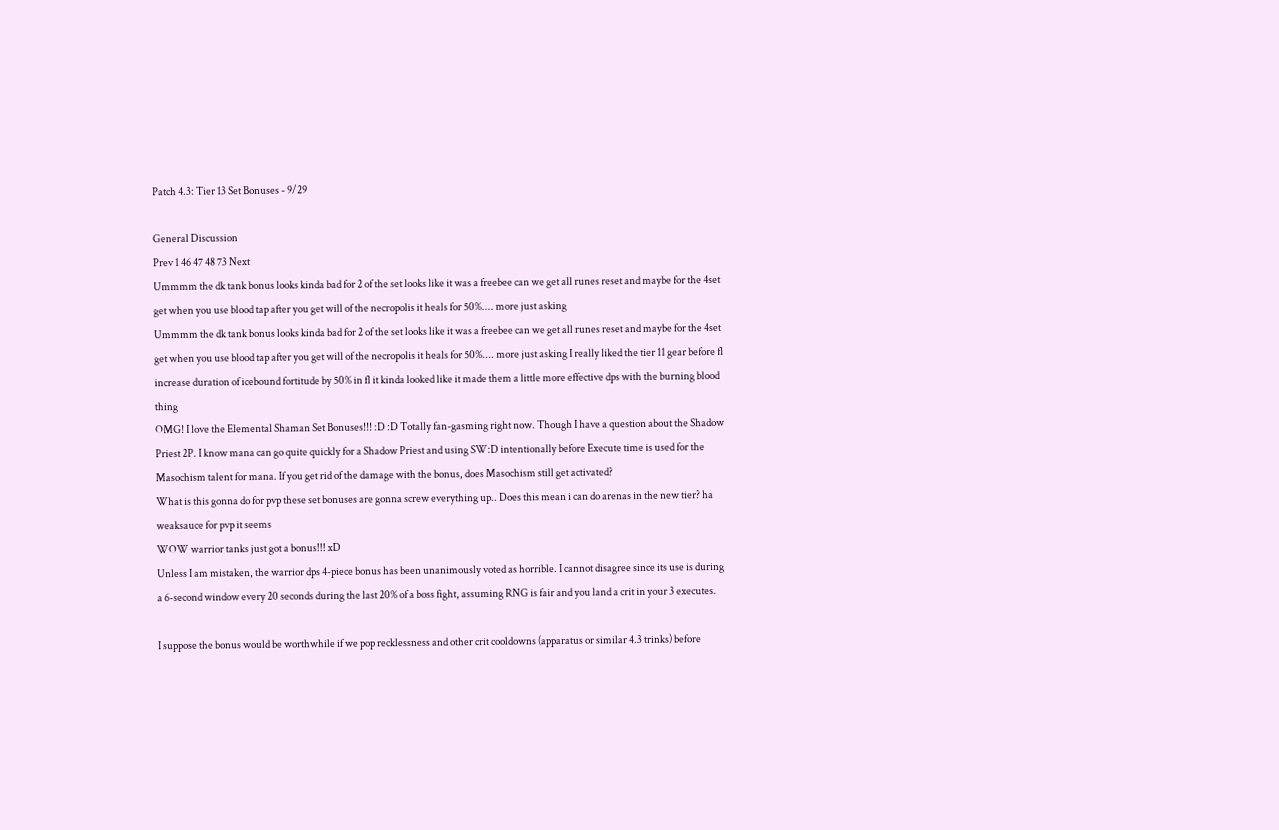Patch 4.3: Tier 13 Set Bonuses - 9/29

General Discussion
Prev 1 46 47 48 73 Next
Ummmm the dk tank bonus looks kinda bad for 2 of the set looks like it was a freebee can we get all runes reset and maybe for the 4set get when you use blood tap after you get will of the necropolis it heals for 50%.... more just asking
Ummmm the dk tank bonus looks kinda bad for 2 of the set looks like it was a freebee can we get all runes reset and maybe for the 4set get when you use blood tap after you get will of the necropolis it heals for 50%.... more just asking I really liked the tier 11 gear before fl increase duration of icebound fortitude by 50% in fl it kinda looked like it made them a little more effective dps with the burning blood thing
OMG! I love the Elemental Shaman Set Bonuses!!! :D :D Totally fan-gasming right now. Though I have a question about the Shadow Priest 2P. I know mana can go quite quickly for a Shadow Priest and using SW:D intentionally before Execute time is used for the Masochism talent for mana. If you get rid of the damage with the bonus, does Masochism still get activated?
What is this gonna do for pvp these set bonuses are gonna screw everything up.. Does this mean i can do arenas in the new tier? ha weaksauce for pvp it seems
WOW warrior tanks just got a bonus!!! xD
Unless I am mistaken, the warrior dps 4-piece bonus has been unanimously voted as horrible. I cannot disagree since its use is during a 6-second window every 20 seconds during the last 20% of a boss fight, assuming RNG is fair and you land a crit in your 3 executes.

I suppose the bonus would be worthwhile if we pop recklessness and other crit cooldowns (apparatus or similar 4.3 trinks) before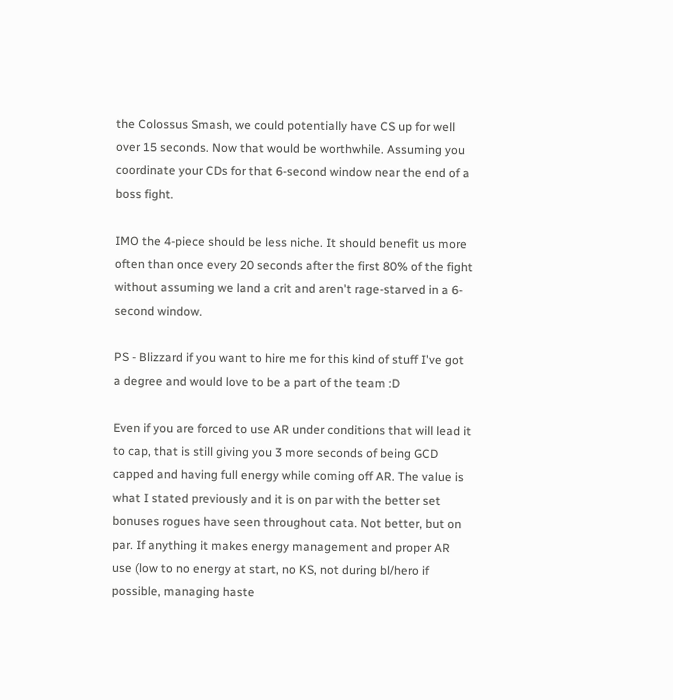the Colossus Smash, we could potentially have CS up for well over 15 seconds. Now that would be worthwhile. Assuming you coordinate your CDs for that 6-second window near the end of a boss fight.

IMO the 4-piece should be less niche. It should benefit us more often than once every 20 seconds after the first 80% of the fight without assuming we land a crit and aren't rage-starved in a 6-second window.

PS - Blizzard if you want to hire me for this kind of stuff I've got a degree and would love to be a part of the team :D

Even if you are forced to use AR under conditions that will lead it to cap, that is still giving you 3 more seconds of being GCD capped and having full energy while coming off AR. The value is what I stated previously and it is on par with the better set bonuses rogues have seen throughout cata. Not better, but on par. If anything it makes energy management and proper AR use (low to no energy at start, no KS, not during bl/hero if possible, managing haste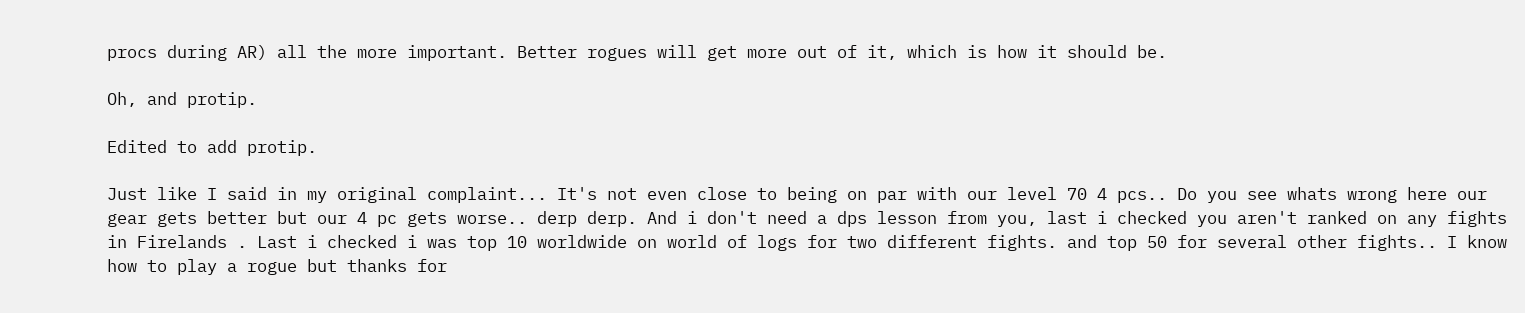procs during AR) all the more important. Better rogues will get more out of it, which is how it should be.

Oh, and protip.

Edited to add protip.

Just like I said in my original complaint... It's not even close to being on par with our level 70 4 pcs.. Do you see whats wrong here our gear gets better but our 4 pc gets worse.. derp derp. And i don't need a dps lesson from you, last i checked you aren't ranked on any fights in Firelands . Last i checked i was top 10 worldwide on world of logs for two different fights. and top 50 for several other fights.. I know how to play a rogue but thanks for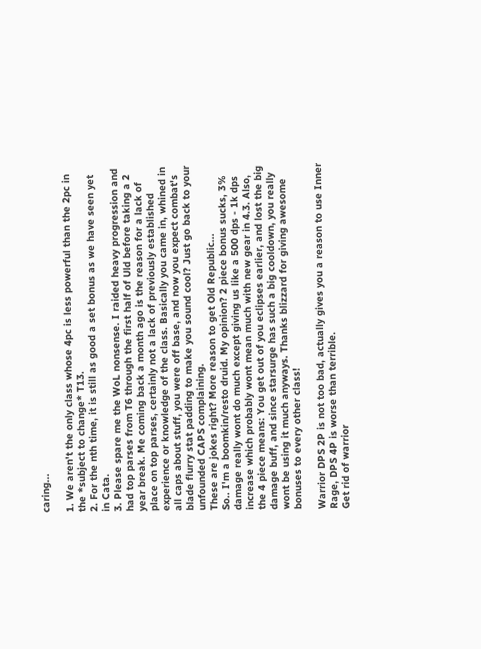caring...

1. We aren't the only class whose 4pc is less powerful than the 2pc in the *subject to change* T13.
2. For the nth time, it is still as good a set bonus as we have seen yet in Cata.
3. Please spare me the WoL nonsense. I raided heavy progression and had top parses from T6 through the first half of Uld before taking a 2 year break. Me coming back a month ago is the reason for a lack of place on top parses, certainly not a lack of previously established experience or knowledge of the class. Basically you came in, whined in all caps about stuff, you were off base, and now you expect combat's blade flurry stat padding to make you sound cool? Just go back to your unfounded CAPS complaining.
These are jokes right? More reason to get Old Republic...
So.. I'm a boomkin/resto druid. My opinion? 2 piece bonus sucks, 3% damage really wont do much except giving us like a 500 dps - 1k dps increase which probably wont mean much with new gear in 4.3. Also, the 4 piece means: You get out of you eclipses earlier, and lost the big damage buff, and since starsurge has such a big cooldown, you really wont be using it much anyways. Thanks blizzard for giving awesome bonuses to every other class!

Warrior DPS 2P is not too bad, actually gives you a reason to use Inner Rage, DPS 4P is worse than terrible.
Get rid of warrior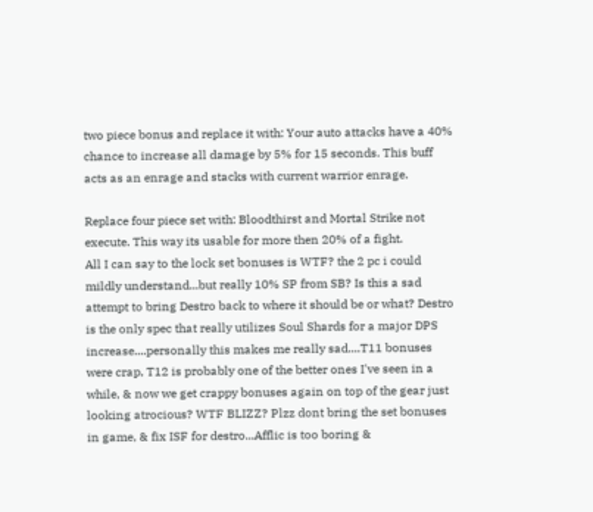two piece bonus and replace it with: Your auto attacks have a 40% chance to increase all damage by 5% for 15 seconds. This buff acts as an enrage and stacks with current warrior enrage.

Replace four piece set with: Bloodthirst and Mortal Strike not execute. This way its usable for more then 20% of a fight.
All I can say to the lock set bonuses is WTF? the 2 pc i could mildly understand...but really 10% SP from SB? Is this a sad attempt to bring Destro back to where it should be or what? Destro is the only spec that really utilizes Soul Shards for a major DPS increase....personally this makes me really sad....T11 bonuses were crap, T12 is probably one of the better ones I've seen in a while, & now we get crappy bonuses again on top of the gear just looking atrocious? WTF BLIZZ? Plzz dont bring the set bonuses in game, & fix ISF for destro...Afflic is too boring &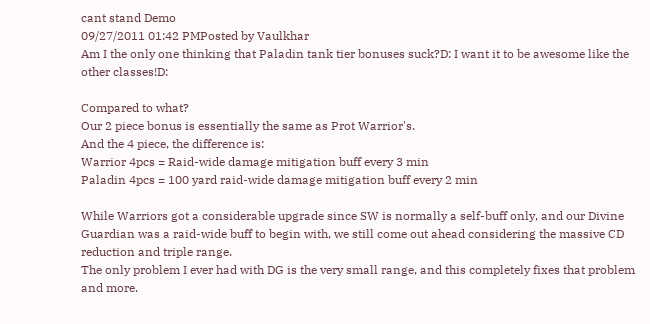cant stand Demo
09/27/2011 01:42 PMPosted by Vaulkhar
Am I the only one thinking that Paladin tank tier bonuses suck?D: I want it to be awesome like the other classes!D:

Compared to what?
Our 2 piece bonus is essentially the same as Prot Warrior's.
And the 4 piece, the difference is:
Warrior 4pcs = Raid-wide damage mitigation buff every 3 min
Paladin 4pcs = 100 yard raid-wide damage mitigation buff every 2 min

While Warriors got a considerable upgrade since SW is normally a self-buff only, and our Divine Guardian was a raid-wide buff to begin with, we still come out ahead considering the massive CD reduction and triple range.
The only problem I ever had with DG is the very small range, and this completely fixes that problem and more.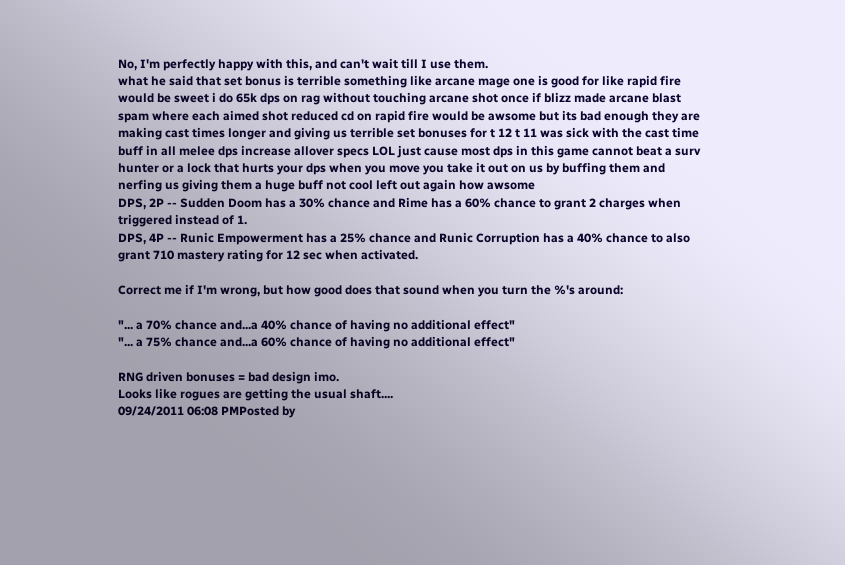No, I'm perfectly happy with this, and can't wait till I use them.
what he said that set bonus is terrible something like arcane mage one is good for like rapid fire would be sweet i do 65k dps on rag without touching arcane shot once if blizz made arcane blast spam where each aimed shot reduced cd on rapid fire would be awsome but its bad enough they are making cast times longer and giving us terrible set bonuses for t 12 t 11 was sick with the cast time buff in all melee dps increase allover specs LOL just cause most dps in this game cannot beat a surv hunter or a lock that hurts your dps when you move you take it out on us by buffing them and nerfing us giving them a huge buff not cool left out again how awsome
DPS, 2P -- Sudden Doom has a 30% chance and Rime has a 60% chance to grant 2 charges when triggered instead of 1.
DPS, 4P -- Runic Empowerment has a 25% chance and Runic Corruption has a 40% chance to also grant 710 mastery rating for 12 sec when activated.

Correct me if I'm wrong, but how good does that sound when you turn the %'s around:

"... a 70% chance and...a 40% chance of having no additional effect"
"... a 75% chance and...a 60% chance of having no additional effect"

RNG driven bonuses = bad design imo.
Looks like rogues are getting the usual shaft....
09/24/2011 06:08 PMPosted by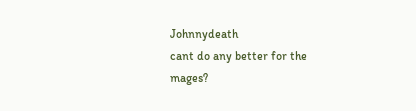Johnnydeath
cant do any better for the mages?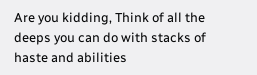Are you kidding, Think of all the deeps you can do with stacks of haste and abilities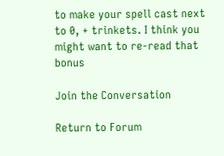to make your spell cast next to 0, + trinkets. I think you might want to re-read that bonus

Join the Conversation

Return to Forum